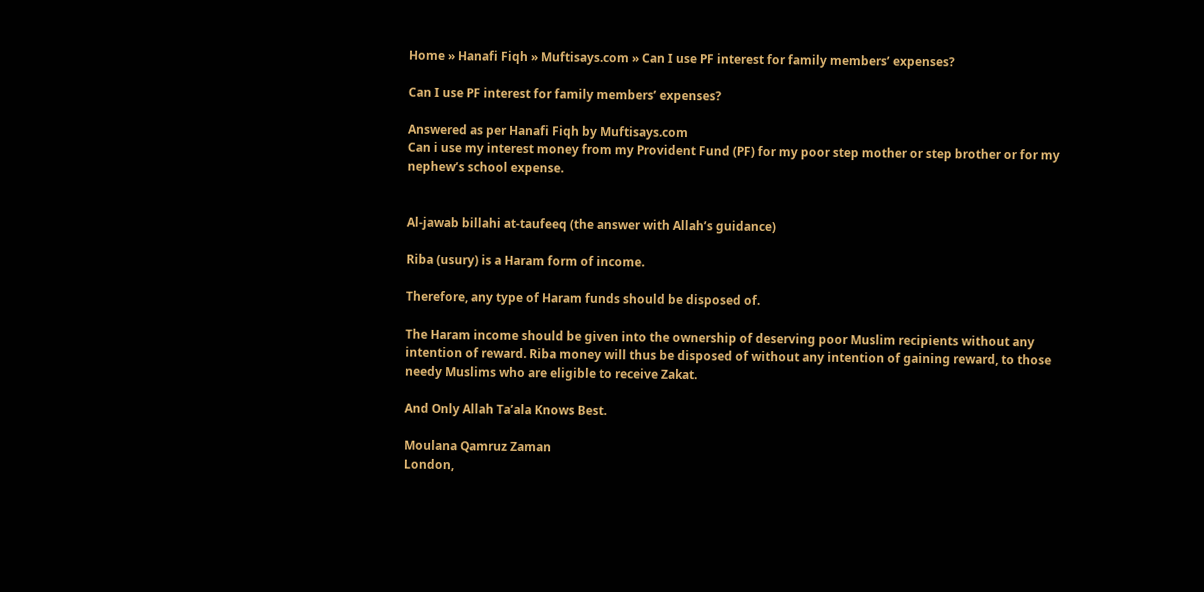Home » Hanafi Fiqh » Muftisays.com » Can I use PF interest for family members’ expenses?

Can I use PF interest for family members’ expenses?

Answered as per Hanafi Fiqh by Muftisays.com
Can i use my interest money from my Provident Fund (PF) for my poor step mother or step brother or for my nephew’s school expense.


Al-jawab billahi at-taufeeq (the answer with Allah’s guidance)

Riba (usury) is a Haram form of income.

Therefore, any type of Haram funds should be disposed of.

The Haram income should be given into the ownership of deserving poor Muslim recipients without any intention of reward. Riba money will thus be disposed of without any intention of gaining reward, to those needy Muslims who are eligible to receive Zakat.

And Only Allah Ta’ala Knows Best.

Moulana Qamruz Zaman
London,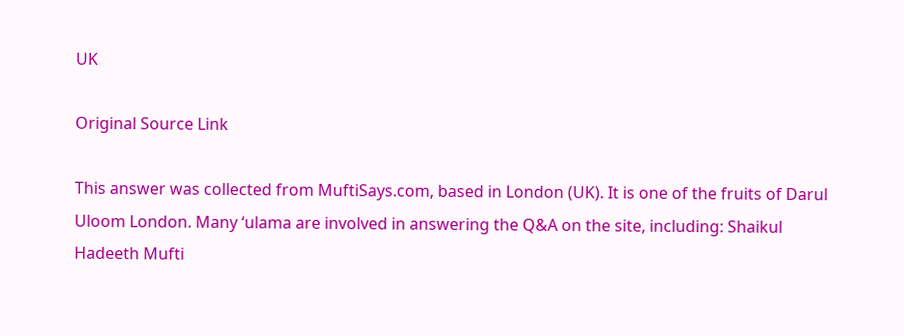UK

Original Source Link

This answer was collected from MuftiSays.com, based in London (UK). It is one of the fruits of Darul Uloom London. Many ‘ulama are involved in answering the Q&A on the site, including: Shaikul Hadeeth Mufti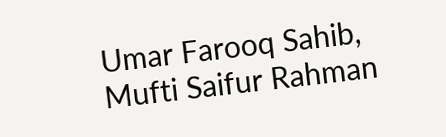Umar Farooq Sahib, Mufti Saifur Rahman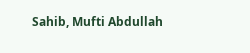Sahib, Mufti Abdullah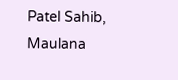Patel Sahib, Maulana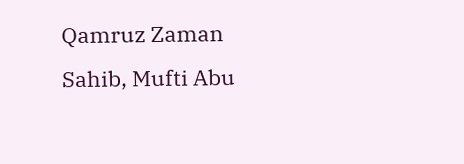Qamruz Zaman Sahib, Mufti Abu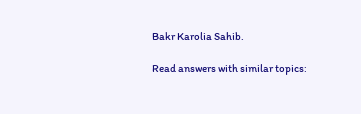Bakr Karolia Sahib.

Read answers with similar topics: